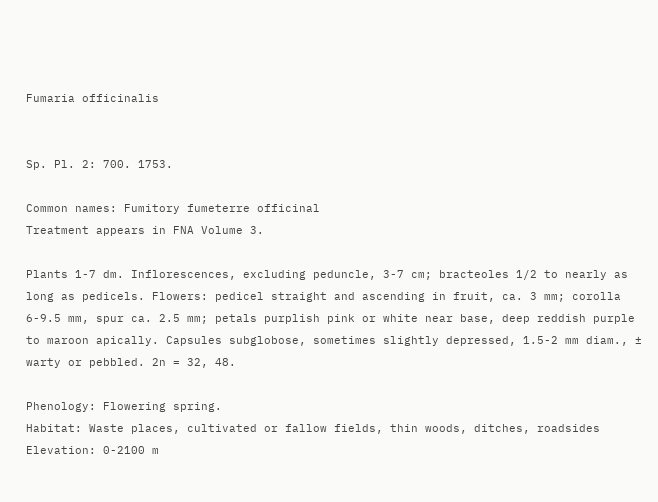Fumaria officinalis


Sp. Pl. 2: 700. 1753.

Common names: Fumitory fumeterre officinal
Treatment appears in FNA Volume 3.

Plants 1-7 dm. Inflorescences, excluding peduncle, 3-7 cm; bracteoles 1/2 to nearly as long as pedicels. Flowers: pedicel straight and ascending in fruit, ca. 3 mm; corolla 6-9.5 mm, spur ca. 2.5 mm; petals purplish pink or white near base, deep reddish purple to maroon apically. Capsules subglobose, sometimes slightly depressed, 1.5-2 mm diam., ± warty or pebbled. 2n = 32, 48.

Phenology: Flowering spring.
Habitat: Waste places, cultivated or fallow fields, thin woods, ditches, roadsides
Elevation: 0-2100 m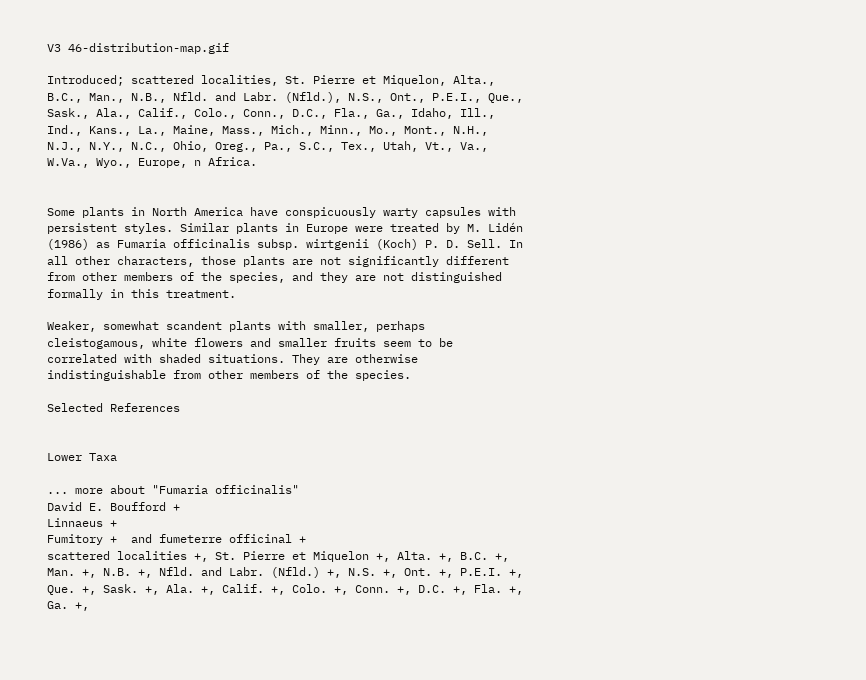V3 46-distribution-map.gif

Introduced; scattered localities, St. Pierre et Miquelon, Alta., B.C., Man., N.B., Nfld. and Labr. (Nfld.), N.S., Ont., P.E.I., Que., Sask., Ala., Calif., Colo., Conn., D.C., Fla., Ga., Idaho, Ill., Ind., Kans., La., Maine, Mass., Mich., Minn., Mo., Mont., N.H., N.J., N.Y., N.C., Ohio, Oreg., Pa., S.C., Tex., Utah, Vt., Va., W.Va., Wyo., Europe, n Africa.


Some plants in North America have conspicuously warty capsules with persistent styles. Similar plants in Europe were treated by M. Lidén (1986) as Fumaria officinalis subsp. wirtgenii (Koch) P. D. Sell. In all other characters, those plants are not significantly different from other members of the species, and they are not distinguished formally in this treatment.

Weaker, somewhat scandent plants with smaller, perhaps cleistogamous, white flowers and smaller fruits seem to be correlated with shaded situations. They are otherwise indistinguishable from other members of the species.

Selected References


Lower Taxa

... more about "Fumaria officinalis"
David E. Boufford +
Linnaeus +
Fumitory +  and fumeterre officinal +
scattered localities +, St. Pierre et Miquelon +, Alta. +, B.C. +, Man. +, N.B. +, Nfld. and Labr. (Nfld.) +, N.S. +, Ont. +, P.E.I. +, Que. +, Sask. +, Ala. +, Calif. +, Colo. +, Conn. +, D.C. +, Fla. +, Ga. +,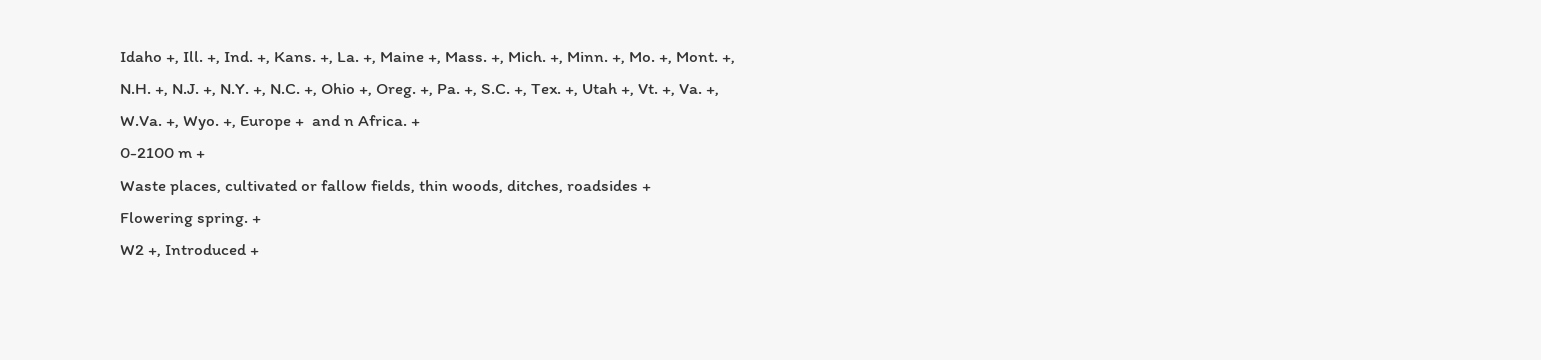Idaho +, Ill. +, Ind. +, Kans. +, La. +, Maine +, Mass. +, Mich. +, Minn. +, Mo. +, Mont. +, N.H. +, N.J. +, N.Y. +, N.C. +, Ohio +, Oreg. +, Pa. +, S.C. +, Tex. +, Utah +, Vt. +, Va. +, W.Va. +, Wyo. +, Europe +  and n Africa. +
0-2100 m +
Waste places, cultivated or fallow fields, thin woods, ditches, roadsides +
Flowering spring. +
W2 +, Introduced +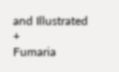and Illustrated +
Fumaria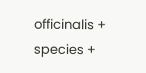officinalis +
species +